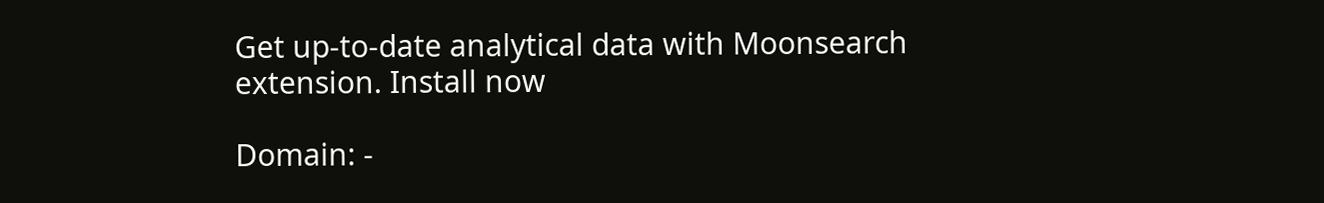Get up-to-date analytical data with Moonsearch extension. Install now

Domain: -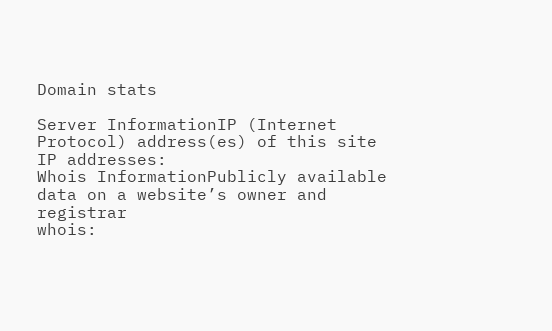Domain stats

Server InformationIP (Internet Protocol) address(es) of this site
IP addresses:
Whois InformationPublicly available data on a website’s owner and registrar
whois: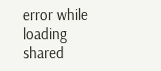error while loading shared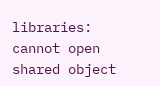libraries: cannot open shared object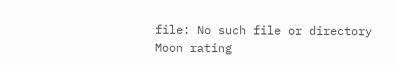file: No such file or directory
Moon rating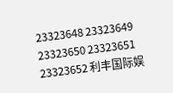23323648 23323649 23323650 23323651 23323652 利丰国际娱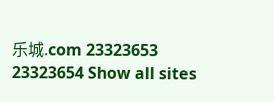乐城.com 23323653 23323654 Show all sites